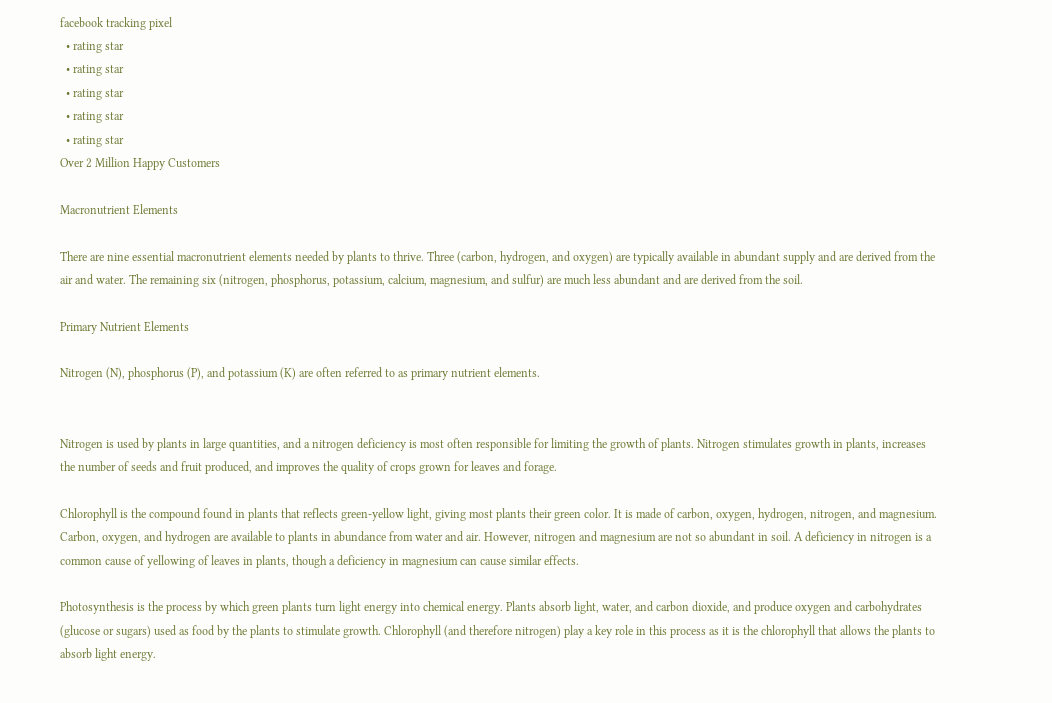facebook tracking pixel
  • rating star
  • rating star
  • rating star
  • rating star
  • rating star
Over 2 Million Happy Customers

Macronutrient Elements

There are nine essential macronutrient elements needed by plants to thrive. Three (carbon, hydrogen, and oxygen) are typically available in abundant supply and are derived from the air and water. The remaining six (nitrogen, phosphorus, potassium, calcium, magnesium, and sulfur) are much less abundant and are derived from the soil.

Primary Nutrient Elements

Nitrogen (N), phosphorus (P), and potassium (K) are often referred to as primary nutrient elements.


Nitrogen is used by plants in large quantities, and a nitrogen deficiency is most often responsible for limiting the growth of plants. Nitrogen stimulates growth in plants, increases the number of seeds and fruit produced, and improves the quality of crops grown for leaves and forage.

Chlorophyll is the compound found in plants that reflects green-yellow light, giving most plants their green color. It is made of carbon, oxygen, hydrogen, nitrogen, and magnesium. Carbon, oxygen, and hydrogen are available to plants in abundance from water and air. However, nitrogen and magnesium are not so abundant in soil. A deficiency in nitrogen is a common cause of yellowing of leaves in plants, though a deficiency in magnesium can cause similar effects.

Photosynthesis is the process by which green plants turn light energy into chemical energy. Plants absorb light, water, and carbon dioxide, and produce oxygen and carbohydrates (glucose or sugars) used as food by the plants to stimulate growth. Chlorophyll (and therefore nitrogen) play a key role in this process as it is the chlorophyll that allows the plants to absorb light energy.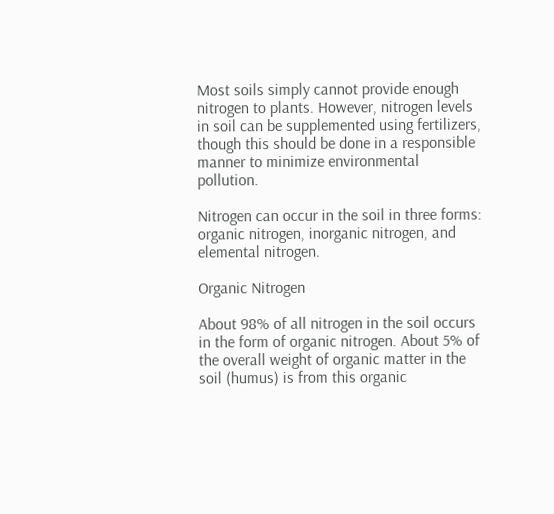Most soils simply cannot provide enough nitrogen to plants. However, nitrogen levels in soil can be supplemented using fertilizers, though this should be done in a responsible manner to minimize environmental pollution.

Nitrogen can occur in the soil in three forms: organic nitrogen, inorganic nitrogen, and elemental nitrogen.

Organic Nitrogen

About 98% of all nitrogen in the soil occurs in the form of organic nitrogen. About 5% of the overall weight of organic matter in the soil (humus) is from this organic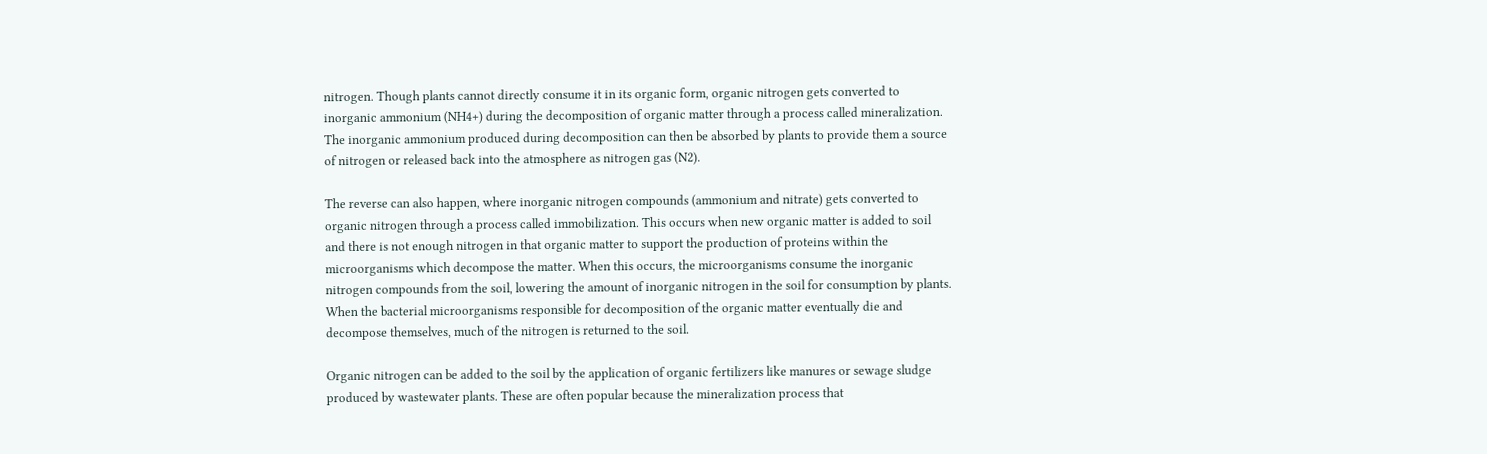nitrogen. Though plants cannot directly consume it in its organic form, organic nitrogen gets converted to inorganic ammonium (NH4+) during the decomposition of organic matter through a process called mineralization. The inorganic ammonium produced during decomposition can then be absorbed by plants to provide them a source of nitrogen or released back into the atmosphere as nitrogen gas (N2).

The reverse can also happen, where inorganic nitrogen compounds (ammonium and nitrate) gets converted to organic nitrogen through a process called immobilization. This occurs when new organic matter is added to soil and there is not enough nitrogen in that organic matter to support the production of proteins within the microorganisms which decompose the matter. When this occurs, the microorganisms consume the inorganic nitrogen compounds from the soil, lowering the amount of inorganic nitrogen in the soil for consumption by plants. When the bacterial microorganisms responsible for decomposition of the organic matter eventually die and decompose themselves, much of the nitrogen is returned to the soil.

Organic nitrogen can be added to the soil by the application of organic fertilizers like manures or sewage sludge produced by wastewater plants. These are often popular because the mineralization process that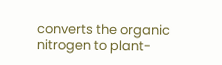converts the organic nitrogen to plant-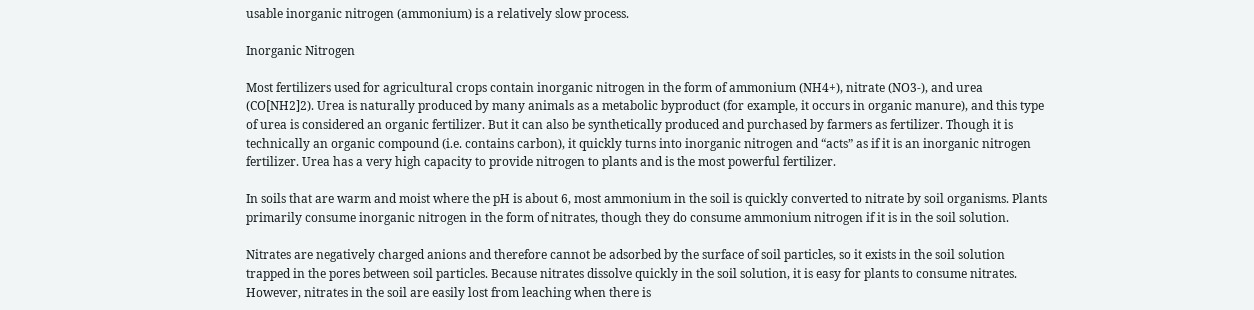usable inorganic nitrogen (ammonium) is a relatively slow process.

Inorganic Nitrogen

Most fertilizers used for agricultural crops contain inorganic nitrogen in the form of ammonium (NH4+), nitrate (NO3-), and urea (CO[NH2]2). Urea is naturally produced by many animals as a metabolic byproduct (for example, it occurs in organic manure), and this type of urea is considered an organic fertilizer. But it can also be synthetically produced and purchased by farmers as fertilizer. Though it is technically an organic compound (i.e. contains carbon), it quickly turns into inorganic nitrogen and “acts” as if it is an inorganic nitrogen fertilizer. Urea has a very high capacity to provide nitrogen to plants and is the most powerful fertilizer.

In soils that are warm and moist where the pH is about 6, most ammonium in the soil is quickly converted to nitrate by soil organisms. Plants primarily consume inorganic nitrogen in the form of nitrates, though they do consume ammonium nitrogen if it is in the soil solution.

Nitrates are negatively charged anions and therefore cannot be adsorbed by the surface of soil particles, so it exists in the soil solution trapped in the pores between soil particles. Because nitrates dissolve quickly in the soil solution, it is easy for plants to consume nitrates. However, nitrates in the soil are easily lost from leaching when there is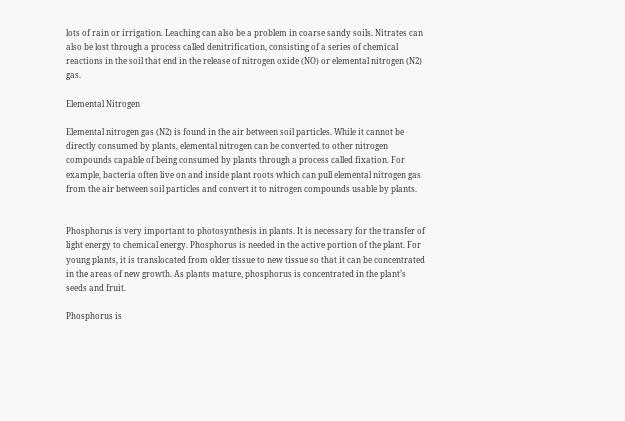lots of rain or irrigation. Leaching can also be a problem in coarse sandy soils. Nitrates can also be lost through a process called denitrification, consisting of a series of chemical reactions in the soil that end in the release of nitrogen oxide (NO) or elemental nitrogen (N2) gas.

Elemental Nitrogen

Elemental nitrogen gas (N2) is found in the air between soil particles. While it cannot be directly consumed by plants, elemental nitrogen can be converted to other nitrogen compounds capable of being consumed by plants through a process called fixation. For example, bacteria often live on and inside plant roots which can pull elemental nitrogen gas from the air between soil particles and convert it to nitrogen compounds usable by plants.


Phosphorus is very important to photosynthesis in plants. It is necessary for the transfer of light energy to chemical energy. Phosphorus is needed in the active portion of the plant. For young plants, it is translocated from older tissue to new tissue so that it can be concentrated in the areas of new growth. As plants mature, phosphorus is concentrated in the plant’s seeds and fruit.

Phosphorus is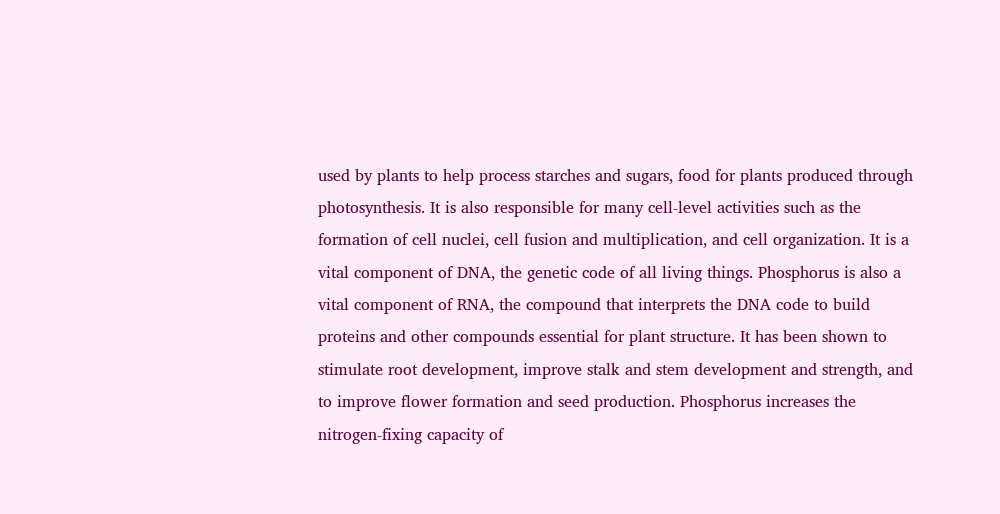used by plants to help process starches and sugars, food for plants produced through photosynthesis. It is also responsible for many cell-level activities such as the formation of cell nuclei, cell fusion and multiplication, and cell organization. It is a vital component of DNA, the genetic code of all living things. Phosphorus is also a vital component of RNA, the compound that interprets the DNA code to build proteins and other compounds essential for plant structure. It has been shown to stimulate root development, improve stalk and stem development and strength, and to improve flower formation and seed production. Phosphorus increases the nitrogen-fixing capacity of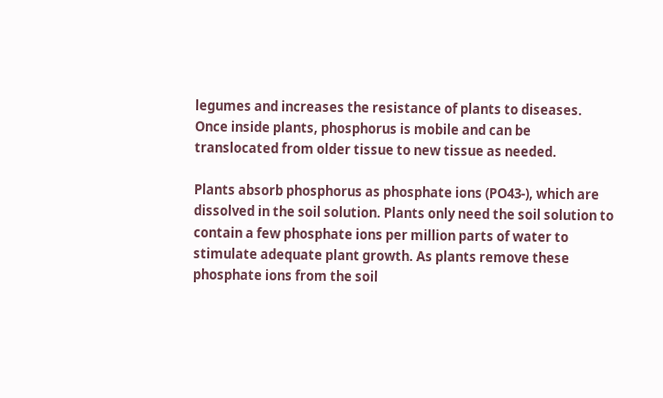legumes and increases the resistance of plants to diseases. Once inside plants, phosphorus is mobile and can be translocated from older tissue to new tissue as needed.

Plants absorb phosphorus as phosphate ions (PO43-), which are dissolved in the soil solution. Plants only need the soil solution to contain a few phosphate ions per million parts of water to stimulate adequate plant growth. As plants remove these phosphate ions from the soil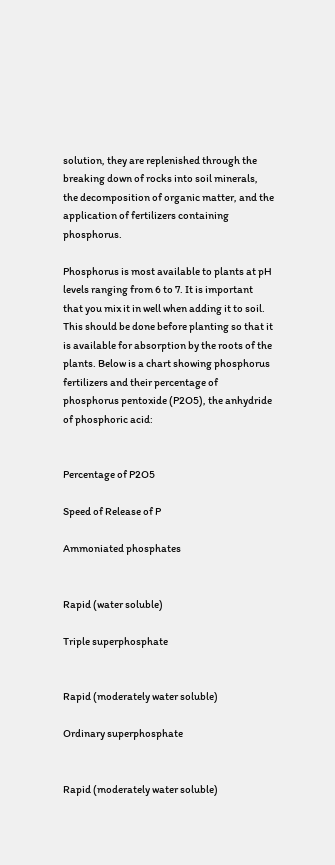solution, they are replenished through the breaking down of rocks into soil minerals, the decomposition of organic matter, and the application of fertilizers containing phosphorus.

Phosphorus is most available to plants at pH levels ranging from 6 to 7. It is important that you mix it in well when adding it to soil. This should be done before planting so that it is available for absorption by the roots of the plants. Below is a chart showing phosphorus fertilizers and their percentage of phosphorus pentoxide (P2O5), the anhydride of phosphoric acid:


Percentage of P2O5

Speed of Release of P

Ammoniated phosphates


Rapid (water soluble)

Triple superphosphate


Rapid (moderately water soluble)

Ordinary superphosphate


Rapid (moderately water soluble)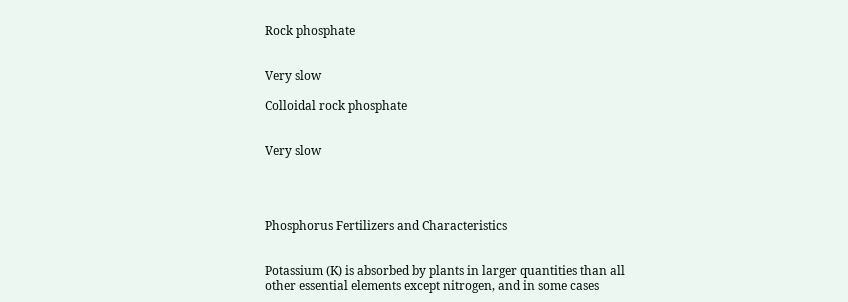Rock phosphate


Very slow

Colloidal rock phosphate


Very slow




Phosphorus Fertilizers and Characteristics


Potassium (K) is absorbed by plants in larger quantities than all other essential elements except nitrogen, and in some cases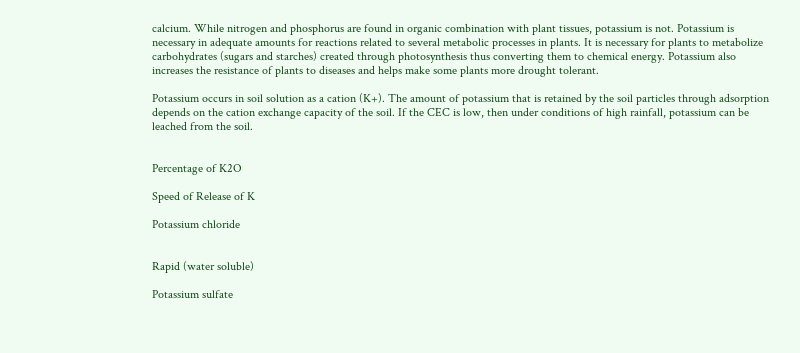calcium. While nitrogen and phosphorus are found in organic combination with plant tissues, potassium is not. Potassium is necessary in adequate amounts for reactions related to several metabolic processes in plants. It is necessary for plants to metabolize carbohydrates (sugars and starches) created through photosynthesis thus converting them to chemical energy. Potassium also increases the resistance of plants to diseases and helps make some plants more drought tolerant.

Potassium occurs in soil solution as a cation (K+). The amount of potassium that is retained by the soil particles through adsorption depends on the cation exchange capacity of the soil. If the CEC is low, then under conditions of high rainfall, potassium can be leached from the soil.


Percentage of K2O

Speed of Release of K

Potassium chloride


Rapid (water soluble)

Potassium sulfate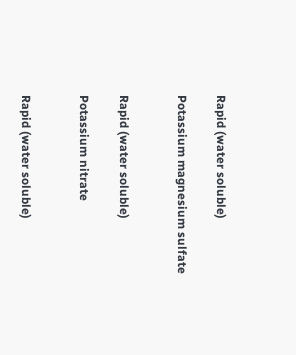Rapid (water soluble)

Potassium magnesium sulfate


Rapid (water soluble)

Potassium nitrate


Rapid (water soluble)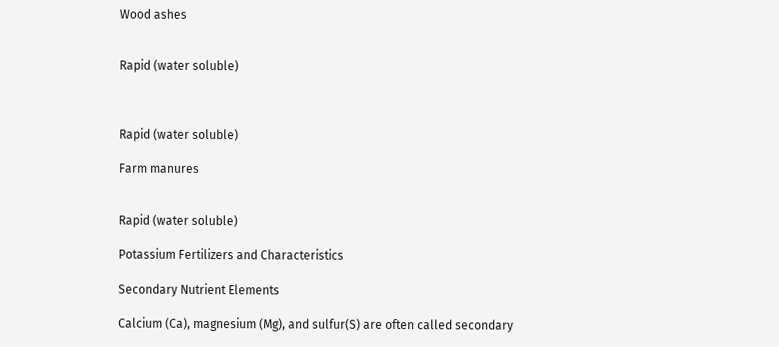Wood ashes


Rapid (water soluble)



Rapid (water soluble)

Farm manures


Rapid (water soluble)

Potassium Fertilizers and Characteristics

Secondary Nutrient Elements

Calcium (Ca), magnesium (Mg), and sulfur(S) are often called secondary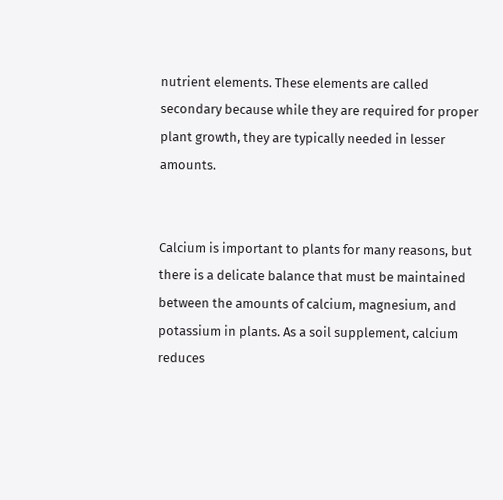nutrient elements. These elements are called secondary because while they are required for proper plant growth, they are typically needed in lesser amounts.


Calcium is important to plants for many reasons, but there is a delicate balance that must be maintained between the amounts of calcium, magnesium, and potassium in plants. As a soil supplement, calcium reduces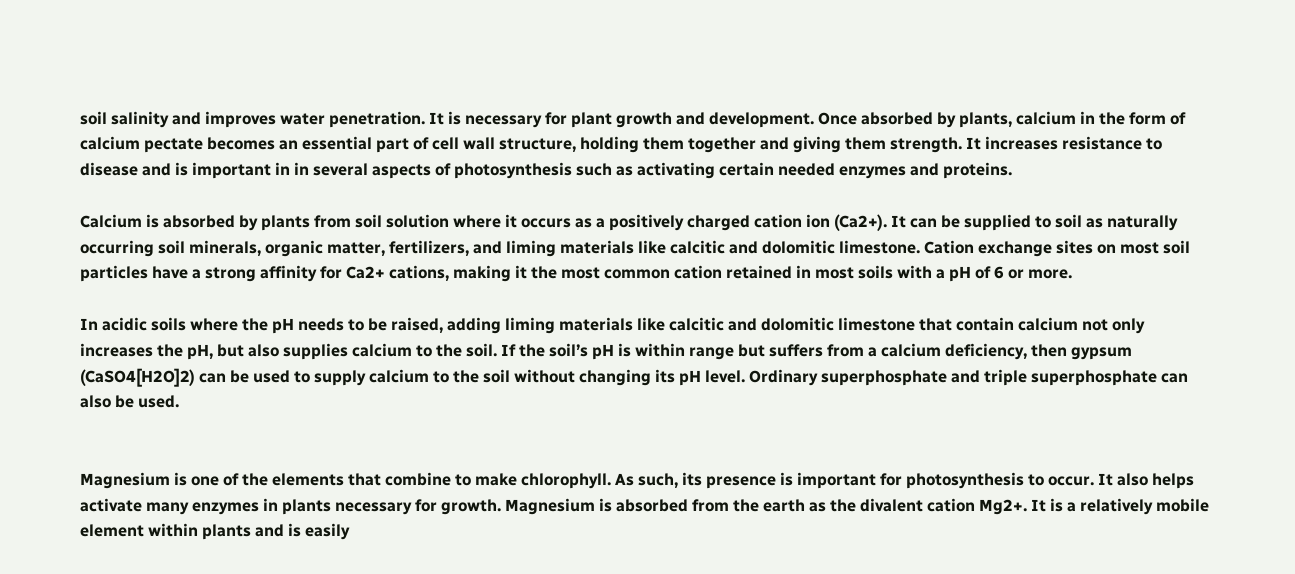soil salinity and improves water penetration. It is necessary for plant growth and development. Once absorbed by plants, calcium in the form of calcium pectate becomes an essential part of cell wall structure, holding them together and giving them strength. It increases resistance to disease and is important in in several aspects of photosynthesis such as activating certain needed enzymes and proteins.

Calcium is absorbed by plants from soil solution where it occurs as a positively charged cation ion (Ca2+). It can be supplied to soil as naturally occurring soil minerals, organic matter, fertilizers, and liming materials like calcitic and dolomitic limestone. Cation exchange sites on most soil particles have a strong affinity for Ca2+ cations, making it the most common cation retained in most soils with a pH of 6 or more.

In acidic soils where the pH needs to be raised, adding liming materials like calcitic and dolomitic limestone that contain calcium not only increases the pH, but also supplies calcium to the soil. If the soil’s pH is within range but suffers from a calcium deficiency, then gypsum (CaSO4[H2O]2) can be used to supply calcium to the soil without changing its pH level. Ordinary superphosphate and triple superphosphate can also be used.


Magnesium is one of the elements that combine to make chlorophyll. As such, its presence is important for photosynthesis to occur. It also helps activate many enzymes in plants necessary for growth. Magnesium is absorbed from the earth as the divalent cation Mg2+. It is a relatively mobile element within plants and is easily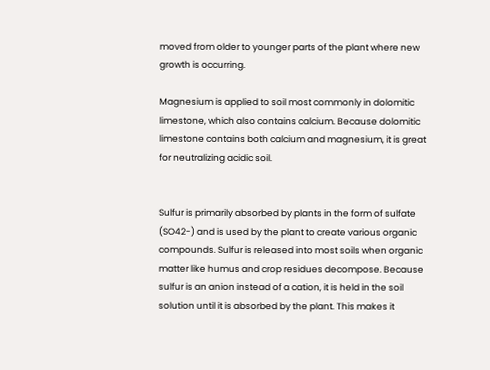moved from older to younger parts of the plant where new growth is occurring.

Magnesium is applied to soil most commonly in dolomitic limestone, which also contains calcium. Because dolomitic limestone contains both calcium and magnesium, it is great for neutralizing acidic soil.


Sulfur is primarily absorbed by plants in the form of sulfate (SO42-) and is used by the plant to create various organic compounds. Sulfur is released into most soils when organic matter like humus and crop residues decompose. Because sulfur is an anion instead of a cation, it is held in the soil solution until it is absorbed by the plant. This makes it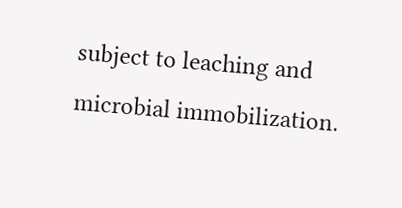subject to leaching and microbial immobilization.